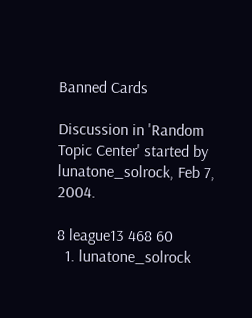Banned Cards

Discussion in 'Random Topic Center' started by lunatone_solrock, Feb 7, 2004.

8 league13 468 60
  1. lunatone_solrock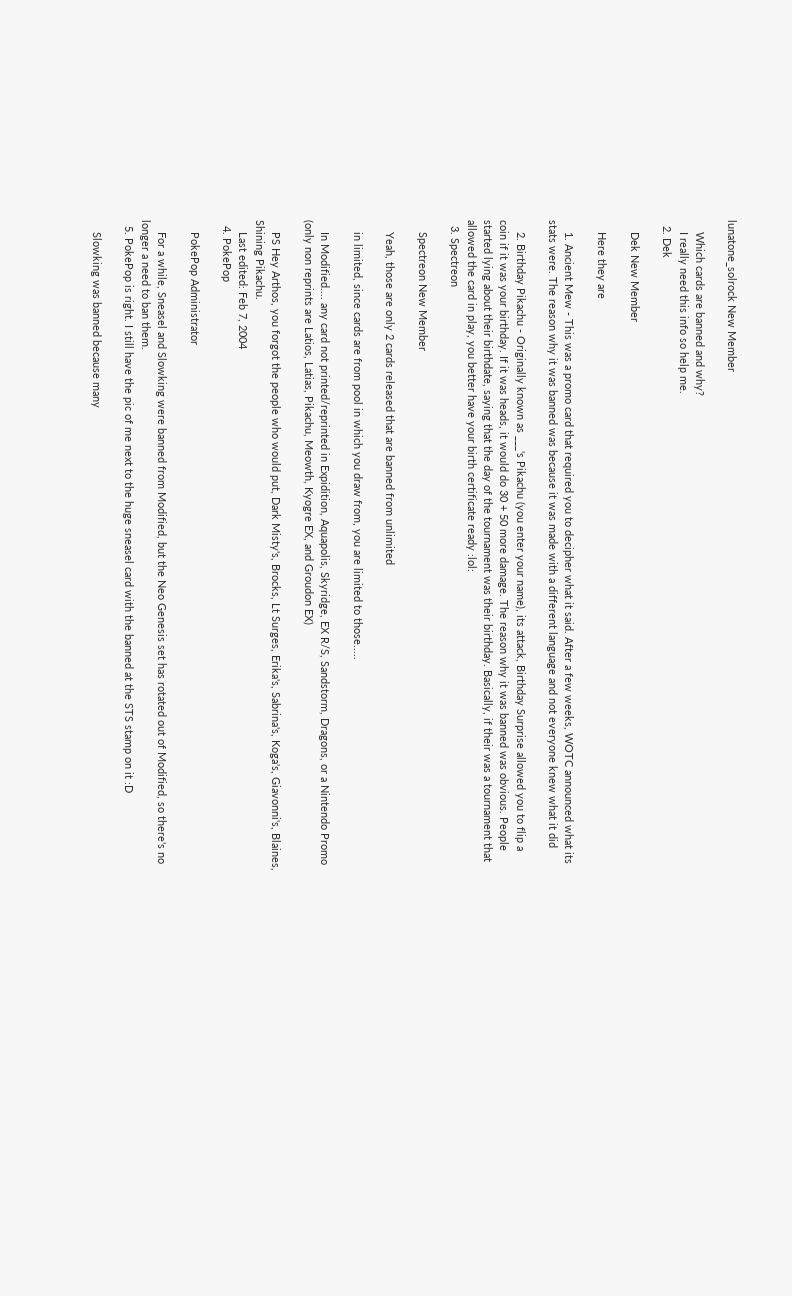lunatone_solrock New Member

    Which cards are banned and why?
    I really need this info so help me.
  2. Dek

    Dek New Member

    Here they are

    1. Ancient Mew - This was a promo card that required you to decipher what it said. After a few weeks, WOTC announced what its stats were. The reason why it was banned was because it was made with a different language and not everyone knew what it did

    2. Birthday Pikachu - Originally known as ___'s Pikachu (you enter your name), its attack, Birthday Surprise allowed you to flip a coin if it was your birthday. If it was heads, it would do 30 + 50 more damage. The reason why it was banned was obvious. People started lying about their birthdate, saying that the day of the tournament was their birthday. Basically, if their was a tournament that allowed the card in play, you better have your birth certificate ready :lol:
  3. Spectreon

    Spectreon New Member

    Yeah, those are only 2 cards released that are banned from unlimited

    in limited, since cards are from pool in which you draw from, you are limited to those.....

    In Modified.... any card not printed/reprinted in Expidition, Aquapolis, Skyridge, EX R/S, Sandstorm, Dragons, or a Nintendo Promo (only non reprints are Latios, Latias, Pikachu, Meowth, Kyogre EX, and Groudon EX)

    PS Hey Arthos, you forgot the people who would put, Dark Misty's, Brocks, Lt Surges, Erika's, Sabrina's, Koga's, Giavonni's, Blaines, Shining Pikachu.
    Last edited: Feb 7, 2004
  4. PokePop

    PokePop Administrator

    For a while, Sneasel and Slowking were banned from Modified, but the Neo Genesis set has rotated out of Modified, so there's no longer a need to ban them.
  5. PokePop is right. I still have the pic of me next to the huge sneasel card with the banned at the STS stamp on it :D

    Slowking was banned because many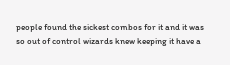people found the sickest combos for it and it was so out of control wizards knew keeping it have a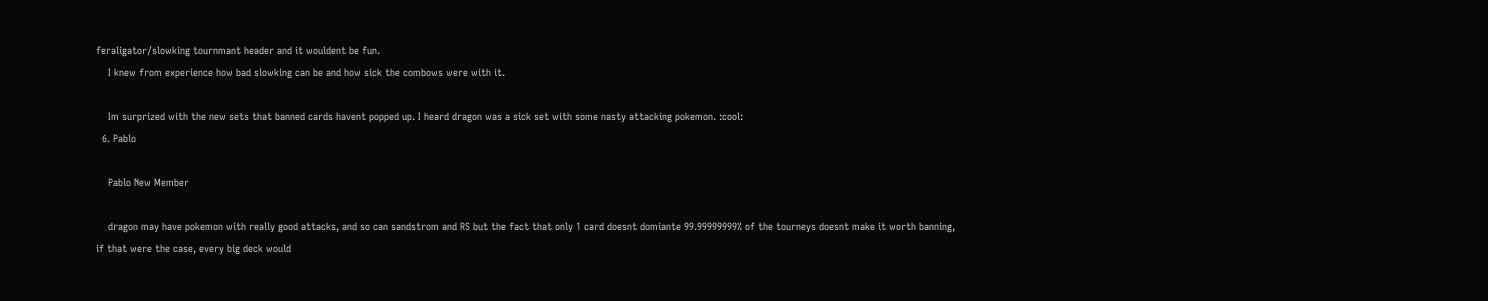feraligator/slowking tournmant header and it wouldent be fun.
    I knew from experience how bad slowking can be and how sick the combows were with it.

    Im surprized with the new sets that banned cards havent popped up. I heard dragon was a sick set with some nasty attacking pokemon. :cool:
  6. Pablo

    Pablo New Member

    dragon may have pokemon with really good attacks, and so can sandstrom and RS but the fact that only 1 card doesnt domiante 99.99999999% of the tourneys doesnt make it worth banning, if that were the case, every big deck would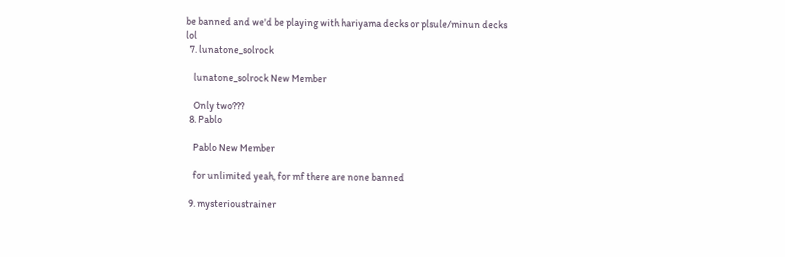be banned and we'd be playing with hariyama decks or plsule/minun decks lol
  7. lunatone_solrock

    lunatone_solrock New Member

    Only two???
  8. Pablo

    Pablo New Member

    for unlimited yeah, for mf there are none banned

  9. mysterioustrainer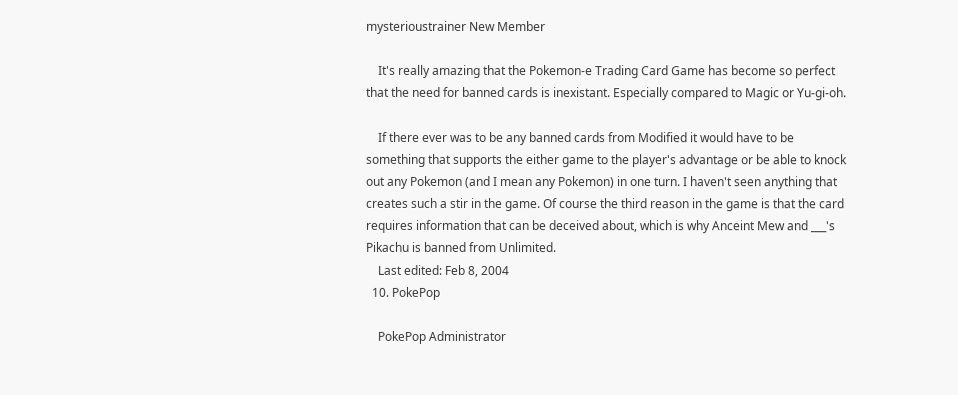mysterioustrainer New Member

    It's really amazing that the Pokemon-e Trading Card Game has become so perfect that the need for banned cards is inexistant. Especially compared to Magic or Yu-gi-oh.

    If there ever was to be any banned cards from Modified it would have to be something that supports the either game to the player's advantage or be able to knock out any Pokemon (and I mean any Pokemon) in one turn. I haven't seen anything that creates such a stir in the game. Of course the third reason in the game is that the card requires information that can be deceived about, which is why Anceint Mew and ___'s Pikachu is banned from Unlimited.
    Last edited: Feb 8, 2004
  10. PokePop

    PokePop Administrator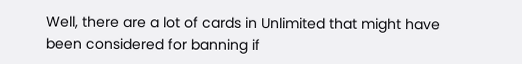Well, there are a lot of cards in Unlimited that might have been considered for banning if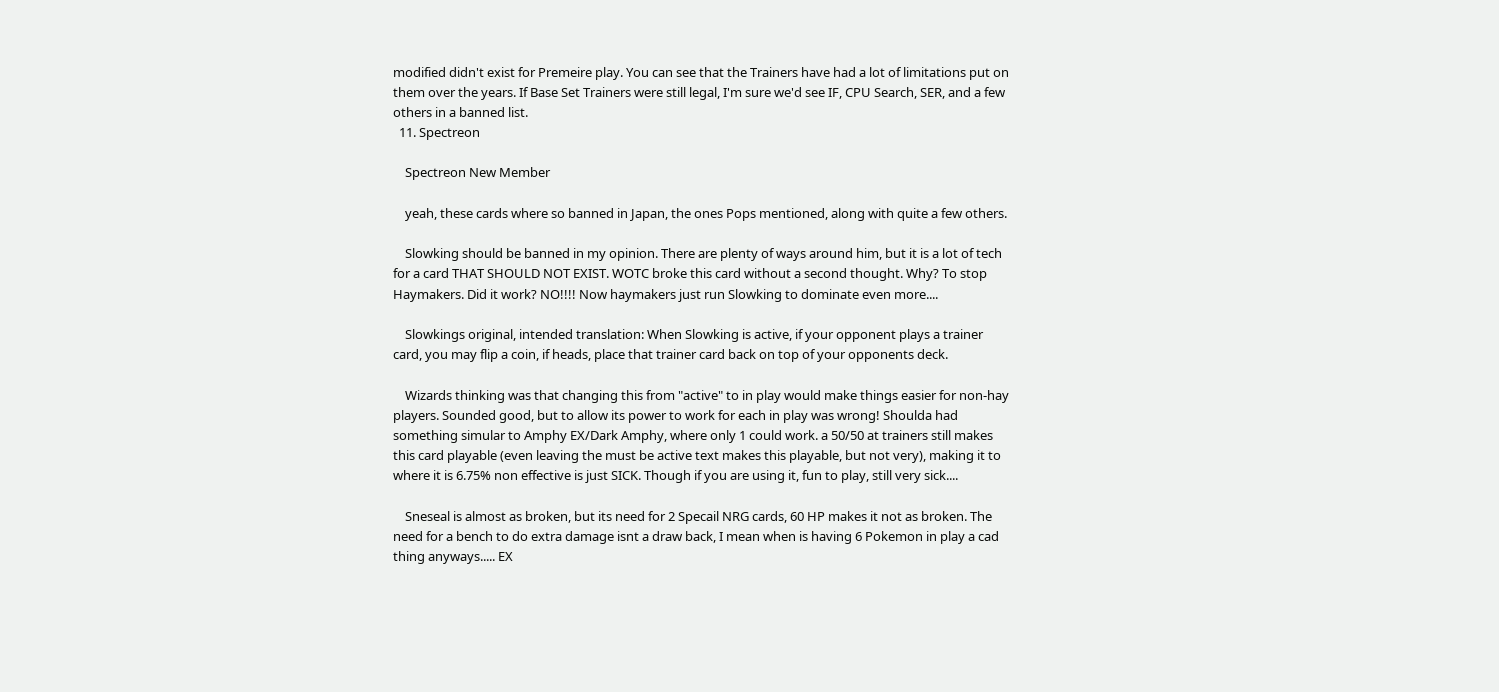modified didn't exist for Premeire play. You can see that the Trainers have had a lot of limitations put on them over the years. If Base Set Trainers were still legal, I'm sure we'd see IF, CPU Search, SER, and a few others in a banned list.
  11. Spectreon

    Spectreon New Member

    yeah, these cards where so banned in Japan, the ones Pops mentioned, along with quite a few others.

    Slowking should be banned in my opinion. There are plenty of ways around him, but it is a lot of tech for a card THAT SHOULD NOT EXIST. WOTC broke this card without a second thought. Why? To stop Haymakers. Did it work? NO!!!! Now haymakers just run Slowking to dominate even more....

    Slowkings original, intended translation: When Slowking is active, if your opponent plays a trainer card, you may flip a coin, if heads, place that trainer card back on top of your opponents deck.

    Wizards thinking was that changing this from "active" to in play would make things easier for non-hay players. Sounded good, but to allow its power to work for each in play was wrong! Shoulda had something simular to Amphy EX/Dark Amphy, where only 1 could work. a 50/50 at trainers still makes this card playable (even leaving the must be active text makes this playable, but not very), making it to where it is 6.75% non effective is just SICK. Though if you are using it, fun to play, still very sick....

    Sneseal is almost as broken, but its need for 2 Specail NRG cards, 60 HP makes it not as broken. The need for a bench to do extra damage isnt a draw back, I mean when is having 6 Pokemon in play a cad thing anyways..... EX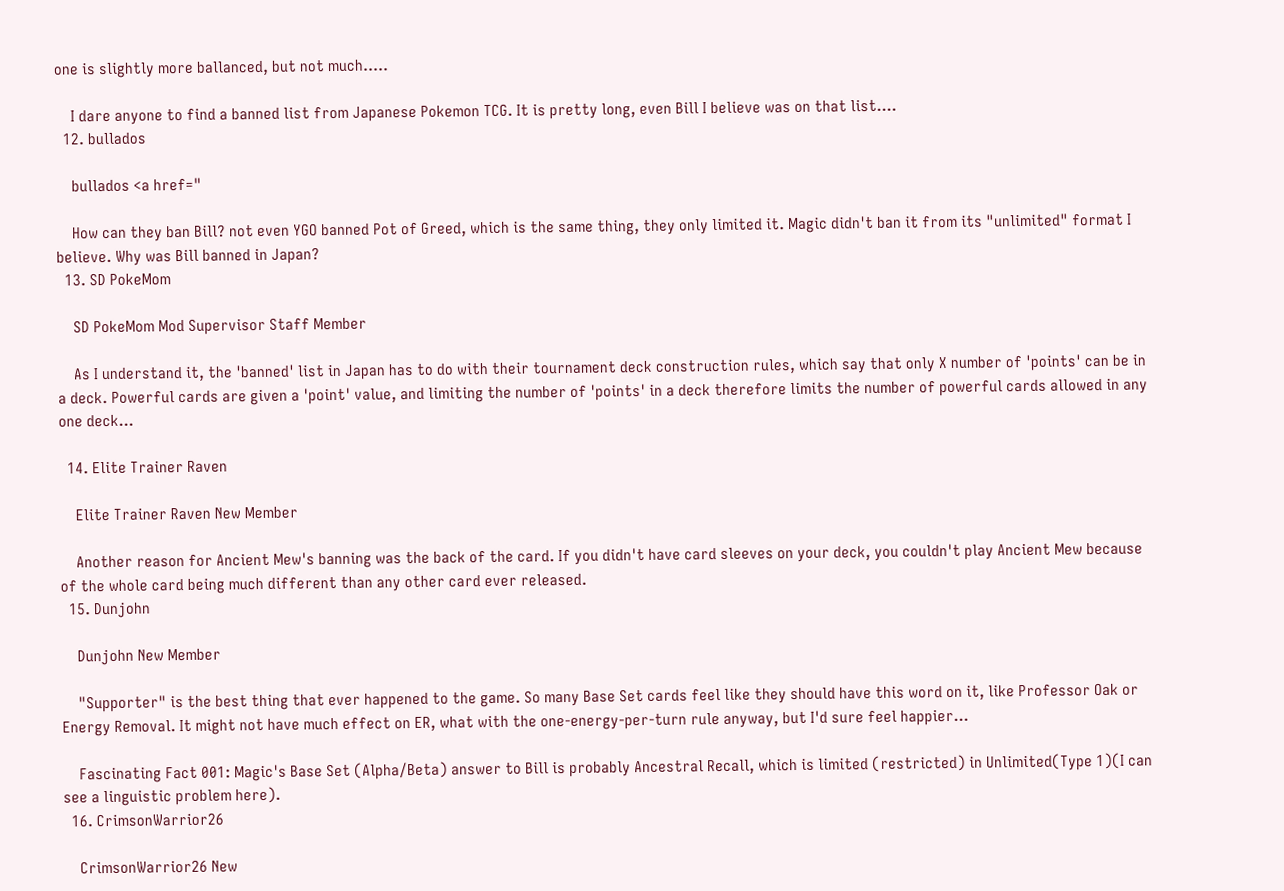one is slightly more ballanced, but not much.....

    I dare anyone to find a banned list from Japanese Pokemon TCG. It is pretty long, even Bill I believe was on that list....
  12. bullados

    bullados <a href="

    How can they ban Bill? not even YGO banned Pot of Greed, which is the same thing, they only limited it. Magic didn't ban it from its "unlimited" format I believe. Why was Bill banned in Japan?
  13. SD PokeMom

    SD PokeMom Mod Supervisor Staff Member

    As I understand it, the 'banned' list in Japan has to do with their tournament deck construction rules, which say that only X number of 'points' can be in a deck. Powerful cards are given a 'point' value, and limiting the number of 'points' in a deck therefore limits the number of powerful cards allowed in any one deck...

  14. Elite Trainer Raven

    Elite Trainer Raven New Member

    Another reason for Ancient Mew's banning was the back of the card. If you didn't have card sleeves on your deck, you couldn't play Ancient Mew because of the whole card being much different than any other card ever released.
  15. Dunjohn

    Dunjohn New Member

    "Supporter" is the best thing that ever happened to the game. So many Base Set cards feel like they should have this word on it, like Professor Oak or Energy Removal. It might not have much effect on ER, what with the one-energy-per-turn rule anyway, but I'd sure feel happier...

    Fascinating Fact 001: Magic's Base Set (Alpha/Beta) answer to Bill is probably Ancestral Recall, which is limited (restricted) in Unlimited(Type 1)(I can see a linguistic problem here).
  16. CrimsonWarrior26

    CrimsonWarrior26 New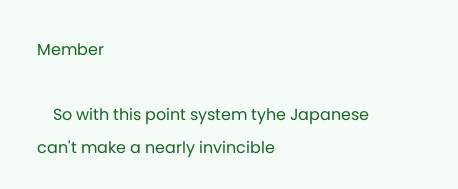Member

    So with this point system tyhe Japanese can't make a nearly invincible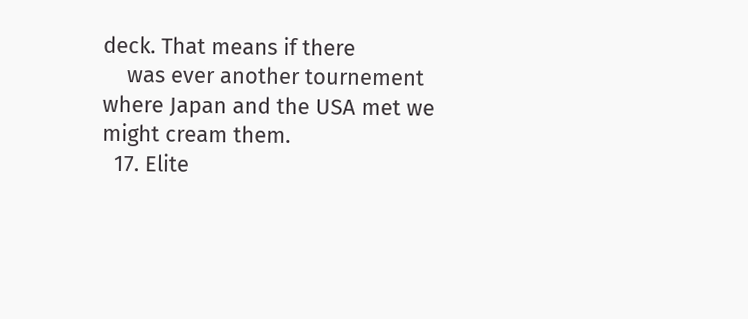deck. That means if there
    was ever another tournement where Japan and the USA met we might cream them.
  17. Elite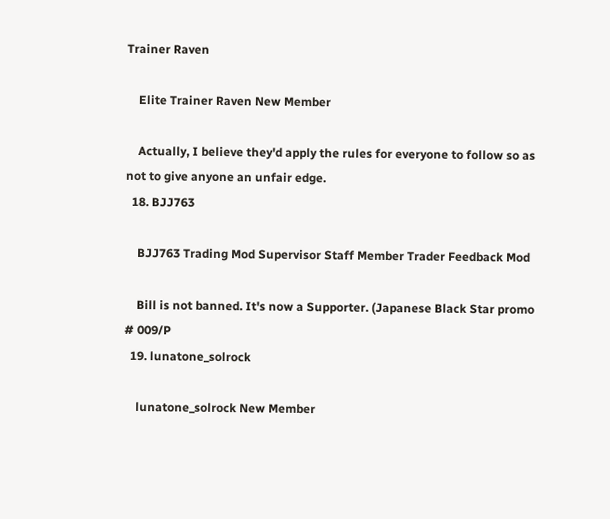Trainer Raven

    Elite Trainer Raven New Member

    Actually, I believe they'd apply the rules for everyone to follow so as not to give anyone an unfair edge.
  18. BJJ763

    BJJ763 Trading Mod Supervisor Staff Member Trader Feedback Mod

    Bill is not banned. It's now a Supporter. (Japanese Black Star promo # 009/P
  19. lunatone_solrock

    lunatone_solrock New Member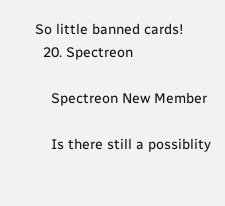So little banned cards!
  20. Spectreon

    Spectreon New Member

    Is there still a possiblity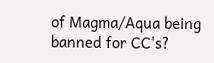of Magma/Aqua being banned for CC's?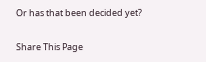Or has that been decided yet?

Share This Page